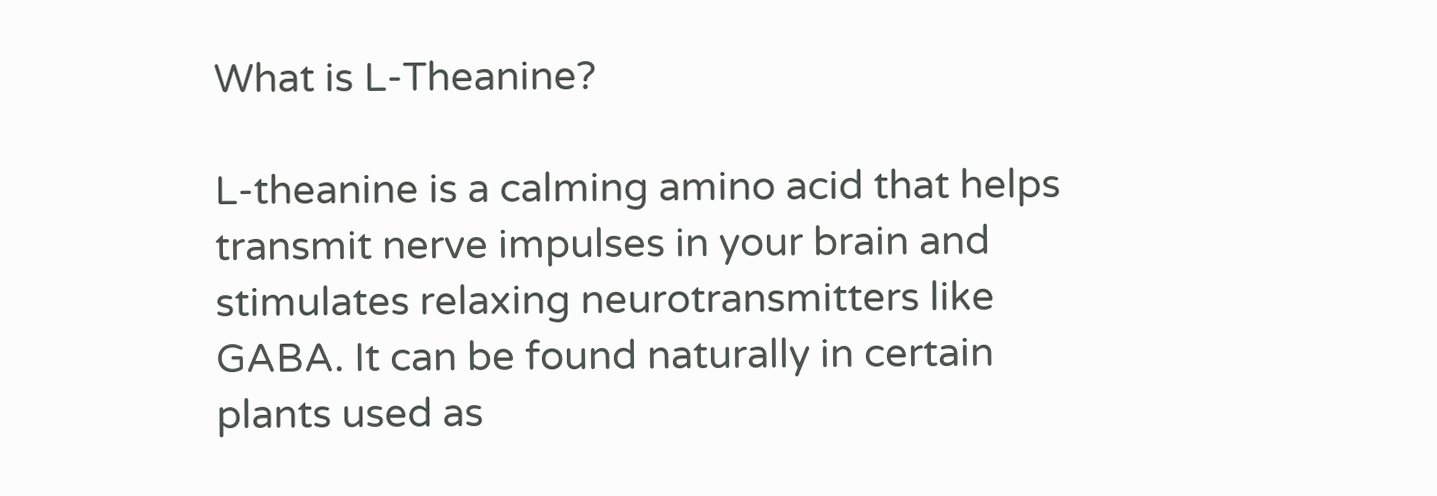What is L-Theanine?

L-theanine is a calming amino acid that helps transmit nerve impulses in your brain and stimulates relaxing neurotransmitters like GABA. It can be found naturally in certain plants used as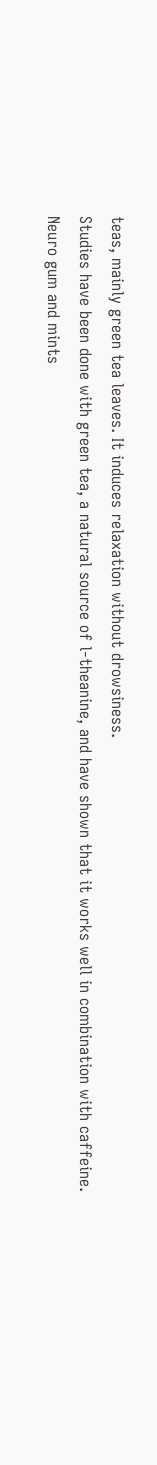teas, mainly green tea leaves. It induces relaxation without drowsiness.
Studies have been done with green tea, a natural source of l-theanine, and have shown that it works well in combination with caffeine. Neuro gum and mints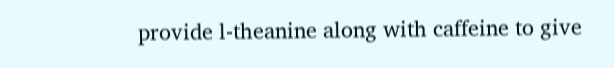provide l-theanine along with caffeine to give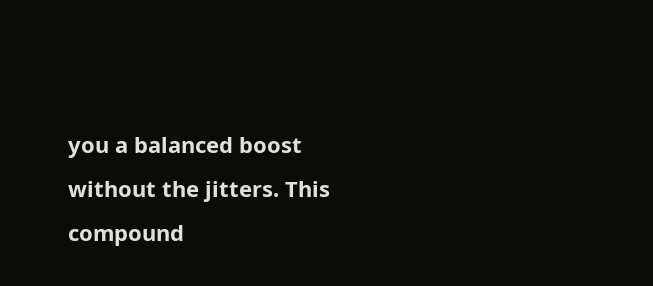you a balanced boost without the jitters. This compound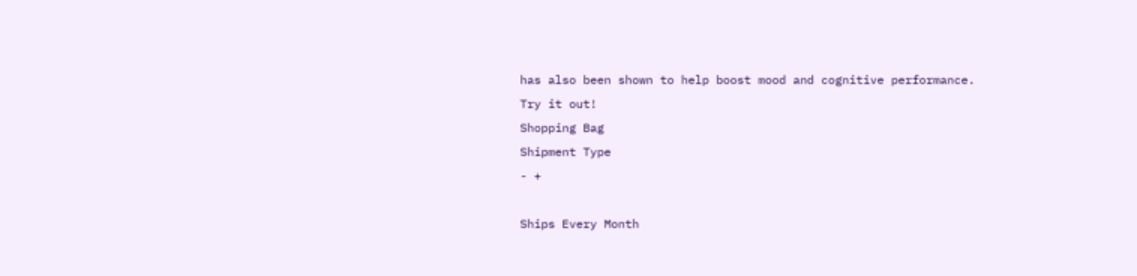has also been shown to help boost mood and cognitive performance.
Try it out!
Shopping Bag
Shipment Type
- +

Ships Every Month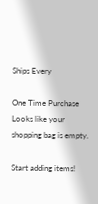Ships Every

One Time Purchase
Looks like your shopping bag is empty.

Start adding items!